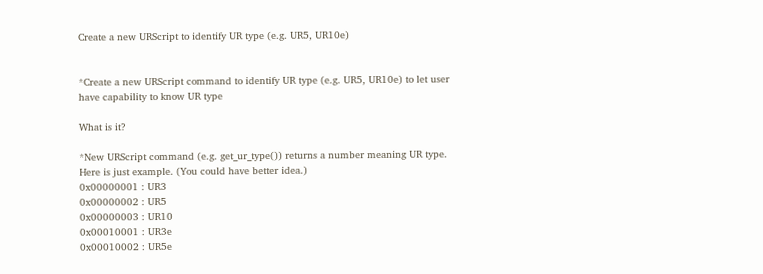Create a new URScript to identify UR type (e.g. UR5, UR10e)


*Create a new URScript command to identify UR type (e.g. UR5, UR10e) to let user have capability to know UR type

What is it?

*New URScript command (e.g. get_ur_type()) returns a number meaning UR type.
Here is just example. (You could have better idea.)
0x00000001 : UR3
0x00000002 : UR5
0x00000003 : UR10
0x00010001 : UR3e
0x00010002 : UR5e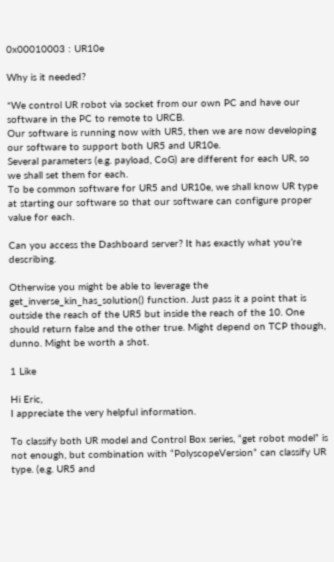0x00010003 : UR10e

Why is it needed?

*We control UR robot via socket from our own PC and have our software in the PC to remote to URCB.
Our software is running now with UR5, then we are now developing our software to support both UR5 and UR10e.
Several parameters (e.g. payload, CoG) are different for each UR, so we shall set them for each.
To be common software for UR5 and UR10e, we shall know UR type at starting our software so that our software can configure proper value for each.

Can you access the Dashboard server? It has exactly what you’re describing.

Otherwise you might be able to leverage the get_inverse_kin_has_solution() function. Just pass it a point that is outside the reach of the UR5 but inside the reach of the 10. One should return false and the other true. Might depend on TCP though, dunno. Might be worth a shot.

1 Like

Hi Eric,
I appreciate the very helpful information.

To classify both UR model and Control Box series, “get robot model” is not enough, but combination with “PolyscopeVersion” can classify UR type. (e.g. UR5 and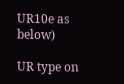UR10e as below)

UR type on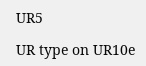UR5

UR type on UR10e